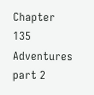Chapter 135 Adventures part 2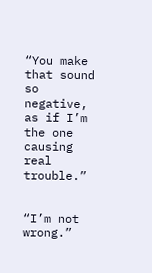“You make that sound so negative, as if I’m the one causing real trouble.”


“I’m not wrong.”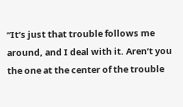“It’s just that trouble follows me around, and I deal with it. Aren’t you the one at the center of the trouble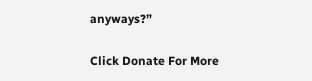anyways?”

Click Donate For More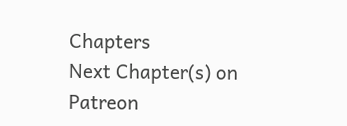Chapters
Next Chapter(s) on Patreon